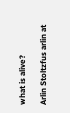what is alive?

Arlin Stoltzfus arlin at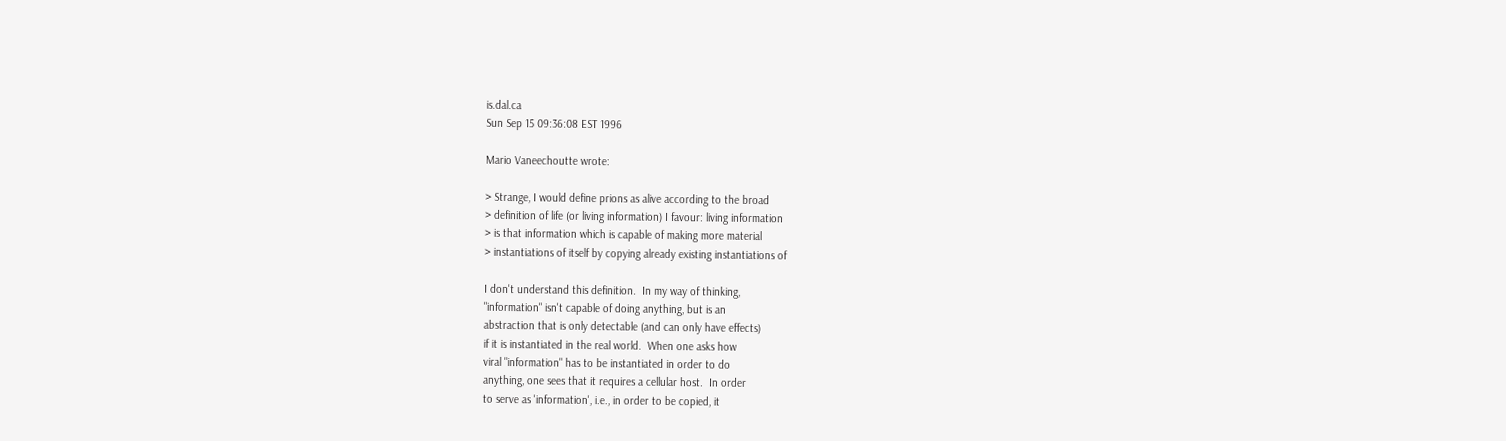is.dal.ca
Sun Sep 15 09:36:08 EST 1996

Mario Vaneechoutte wrote:

> Strange, I would define prions as alive according to the broad
> definition of life (or living information) I favour: living information
> is that information which is capable of making more material
> instantiations of itself by copying already existing instantiations of

I don't understand this definition.  In my way of thinking,
"information" isn't capable of doing anything, but is an
abstraction that is only detectable (and can only have effects)
if it is instantiated in the real world.  When one asks how
viral "information" has to be instantiated in order to do
anything, one sees that it requires a cellular host.  In order
to serve as 'information', i.e., in order to be copied, it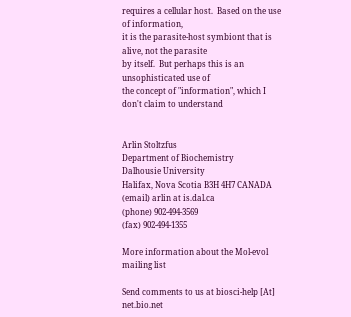requires a cellular host.  Based on the use of information,
it is the parasite-host symbiont that is alive, not the parasite
by itself.  But perhaps this is an unsophisticated use of
the concept of "information", which I don't claim to understand


Arlin Stoltzfus
Department of Biochemistry
Dalhousie University
Halifax, Nova Scotia B3H 4H7 CANADA
(email) arlin at is.dal.ca
(phone) 902-494-3569
(fax) 902-494-1355

More information about the Mol-evol mailing list

Send comments to us at biosci-help [At] net.bio.net